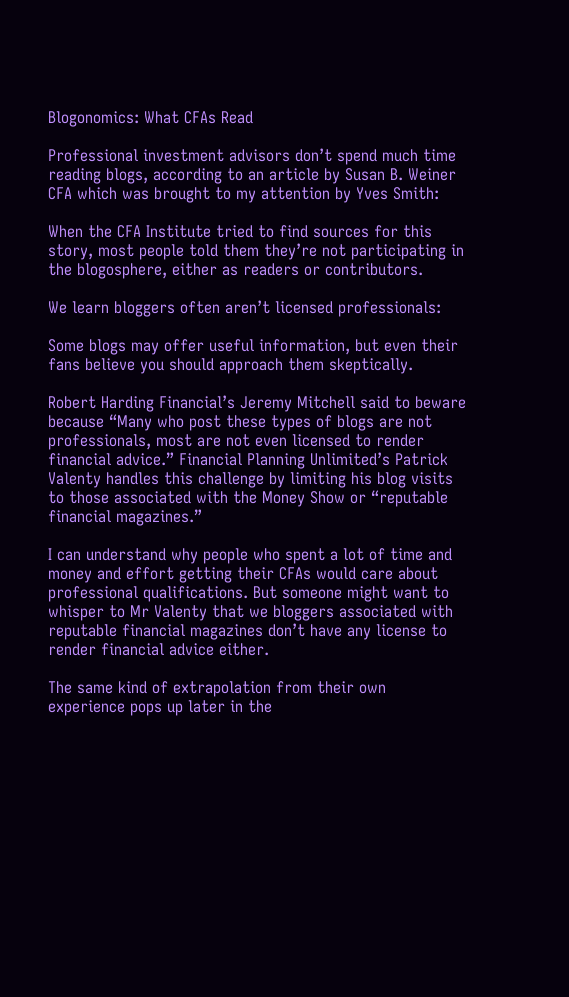Blogonomics: What CFAs Read

Professional investment advisors don’t spend much time reading blogs, according to an article by Susan B. Weiner CFA which was brought to my attention by Yves Smith:

When the CFA Institute tried to find sources for this story, most people told them they’re not participating in the blogosphere, either as readers or contributors.

We learn bloggers often aren’t licensed professionals:

Some blogs may offer useful information, but even their fans believe you should approach them skeptically.

Robert Harding Financial’s Jeremy Mitchell said to beware because “Many who post these types of blogs are not professionals, most are not even licensed to render financial advice.” Financial Planning Unlimited’s Patrick Valenty handles this challenge by limiting his blog visits to those associated with the Money Show or “reputable financial magazines.”

I can understand why people who spent a lot of time and money and effort getting their CFAs would care about professional qualifications. But someone might want to whisper to Mr Valenty that we bloggers associated with reputable financial magazines don’t have any license to render financial advice either.

The same kind of extrapolation from their own experience pops up later in the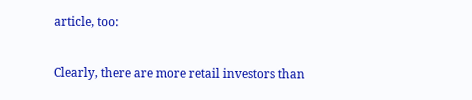article, too:

Clearly, there are more retail investors than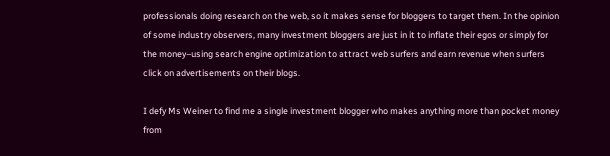professionals doing research on the web, so it makes sense for bloggers to target them. In the opinion of some industry observers, many investment bloggers are just in it to inflate their egos or simply for the money–using search engine optimization to attract web surfers and earn revenue when surfers click on advertisements on their blogs.

I defy Ms Weiner to find me a single investment blogger who makes anything more than pocket money from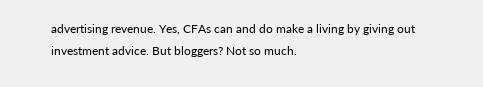advertising revenue. Yes, CFAs can and do make a living by giving out investment advice. But bloggers? Not so much.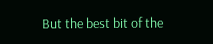But the best bit of the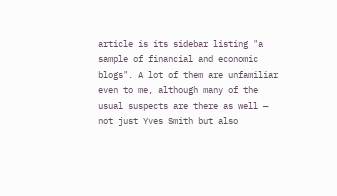article is its sidebar listing "a sample of financial and economic blogs". A lot of them are unfamiliar even to me, although many of the usual suspects are there as well — not just Yves Smith but also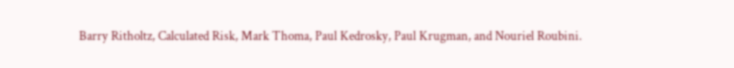Barry Ritholtz, Calculated Risk, Mark Thoma, Paul Kedrosky, Paul Krugman, and Nouriel Roubini.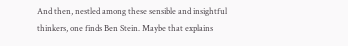And then, nestled among these sensible and insightful thinkers, one finds Ben Stein. Maybe that explains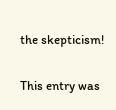the skepticism!

This entry was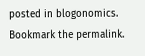posted in blogonomics. Bookmark the permalink.